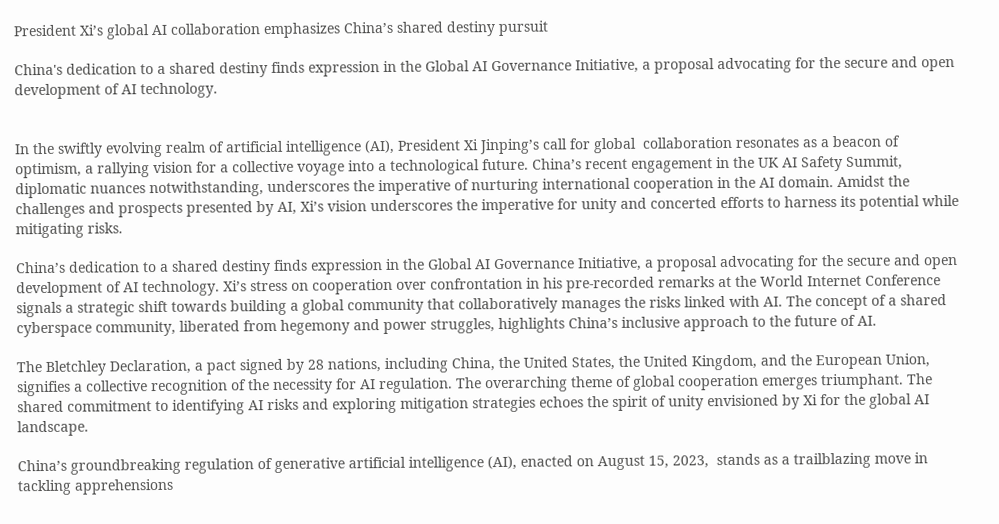President Xi’s global AI collaboration emphasizes China’s shared destiny pursuit

China's dedication to a shared destiny finds expression in the Global AI Governance Initiative, a proposal advocating for the secure and open development of AI technology.


In the swiftly evolving realm of artificial intelligence (AI), President Xi Jinping’s call for global  collaboration resonates as a beacon of optimism, a rallying vision for a collective voyage into a technological future. China’s recent engagement in the UK AI Safety Summit, diplomatic nuances notwithstanding, underscores the imperative of nurturing international cooperation in the AI domain. Amidst the challenges and prospects presented by AI, Xi’s vision underscores the imperative for unity and concerted efforts to harness its potential while mitigating risks.

China’s dedication to a shared destiny finds expression in the Global AI Governance Initiative, a proposal advocating for the secure and open development of AI technology. Xi’s stress on cooperation over confrontation in his pre-recorded remarks at the World Internet Conference signals a strategic shift towards building a global community that collaboratively manages the risks linked with AI. The concept of a shared cyberspace community, liberated from hegemony and power struggles, highlights China’s inclusive approach to the future of AI.

The Bletchley Declaration, a pact signed by 28 nations, including China, the United States, the United Kingdom, and the European Union, signifies a collective recognition of the necessity for AI regulation. The overarching theme of global cooperation emerges triumphant. The shared commitment to identifying AI risks and exploring mitigation strategies echoes the spirit of unity envisioned by Xi for the global AI landscape.

China’s groundbreaking regulation of generative artificial intelligence (AI), enacted on August 15, 2023,  stands as a trailblazing move in tackling apprehensions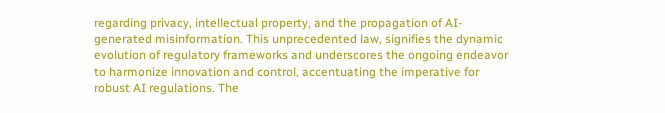regarding privacy, intellectual property, and the propagation of AI-generated misinformation. This unprecedented law, signifies the dynamic evolution of regulatory frameworks and underscores the ongoing endeavor to harmonize innovation and control, accentuating the imperative for robust AI regulations. The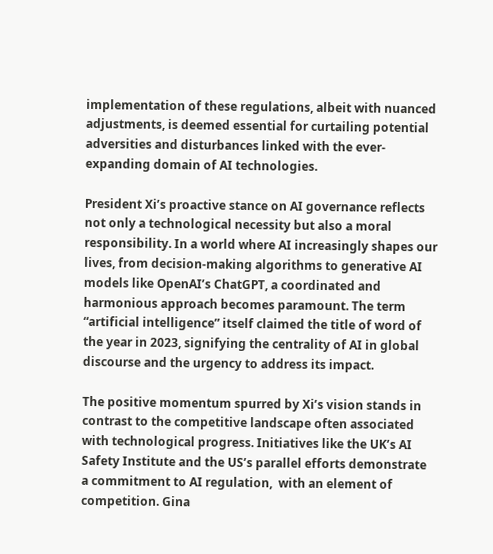implementation of these regulations, albeit with nuanced adjustments, is deemed essential for curtailing potential adversities and disturbances linked with the ever-expanding domain of AI technologies.

President Xi’s proactive stance on AI governance reflects not only a technological necessity but also a moral responsibility. In a world where AI increasingly shapes our lives, from decision-making algorithms to generative AI models like OpenAI’s ChatGPT, a coordinated and harmonious approach becomes paramount. The term “artificial intelligence” itself claimed the title of word of the year in 2023, signifying the centrality of AI in global discourse and the urgency to address its impact.

The positive momentum spurred by Xi’s vision stands in contrast to the competitive landscape often associated with technological progress. Initiatives like the UK’s AI Safety Institute and the US’s parallel efforts demonstrate a commitment to AI regulation,  with an element of competition. Gina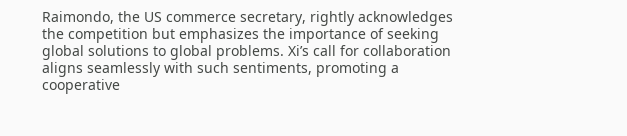Raimondo, the US commerce secretary, rightly acknowledges the competition but emphasizes the importance of seeking global solutions to global problems. Xi’s call for collaboration aligns seamlessly with such sentiments, promoting a cooperative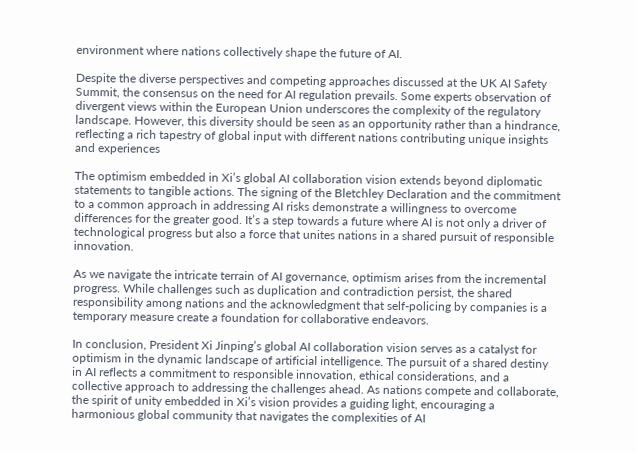environment where nations collectively shape the future of AI.

Despite the diverse perspectives and competing approaches discussed at the UK AI Safety Summit, the consensus on the need for AI regulation prevails. Some experts observation of divergent views within the European Union underscores the complexity of the regulatory landscape. However, this diversity should be seen as an opportunity rather than a hindrance, reflecting a rich tapestry of global input with different nations contributing unique insights and experiences

The optimism embedded in Xi’s global AI collaboration vision extends beyond diplomatic statements to tangible actions. The signing of the Bletchley Declaration and the commitment to a common approach in addressing AI risks demonstrate a willingness to overcome differences for the greater good. It’s a step towards a future where AI is not only a driver of technological progress but also a force that unites nations in a shared pursuit of responsible innovation.

As we navigate the intricate terrain of AI governance, optimism arises from the incremental progress. While challenges such as duplication and contradiction persist, the shared responsibility among nations and the acknowledgment that self-policing by companies is a temporary measure create a foundation for collaborative endeavors.

In conclusion, President Xi Jinping’s global AI collaboration vision serves as a catalyst for optimism in the dynamic landscape of artificial intelligence. The pursuit of a shared destiny in AI reflects a commitment to responsible innovation, ethical considerations, and a collective approach to addressing the challenges ahead. As nations compete and collaborate, the spirit of unity embedded in Xi’s vision provides a guiding light, encouraging a harmonious global community that navigates the complexities of AI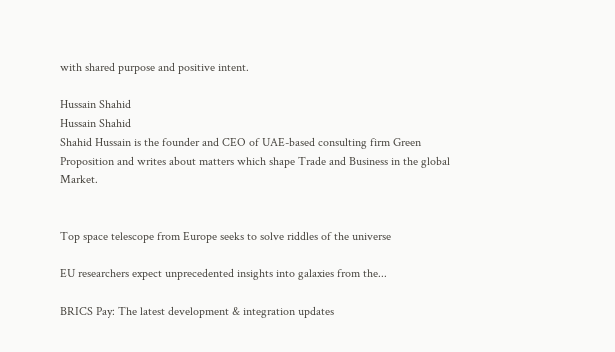with shared purpose and positive intent.

Hussain Shahid
Hussain Shahid
Shahid Hussain is the founder and CEO of UAE-based consulting firm Green Proposition and writes about matters which shape Trade and Business in the global Market.


Top space telescope from Europe seeks to solve riddles of the universe

EU researchers expect unprecedented insights into galaxies from the...

BRICS Pay: The latest development & integration updates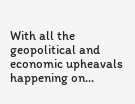With all the geopolitical and economic upheavals happening on...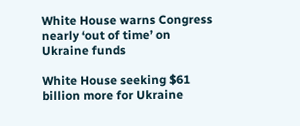White House warns Congress nearly ‘out of time’ on Ukraine funds

White House seeking $61 billion more for Ukraine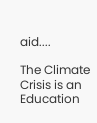aid....

The Climate Crisis is an Education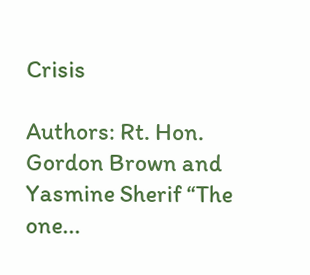Crisis

Authors: Rt. Hon. Gordon Brown and Yasmine Sherif “The one...